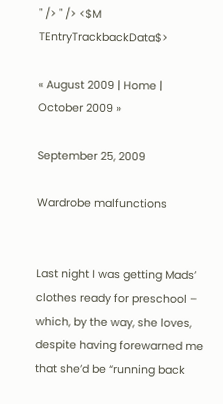" /> " /> <$M TEntryTrackbackData$>

« August 2009 | Home | October 2009 »

September 25, 2009

Wardrobe malfunctions


Last night I was getting Mads’ clothes ready for preschool – which, by the way, she loves, despite having forewarned me that she’d be “running back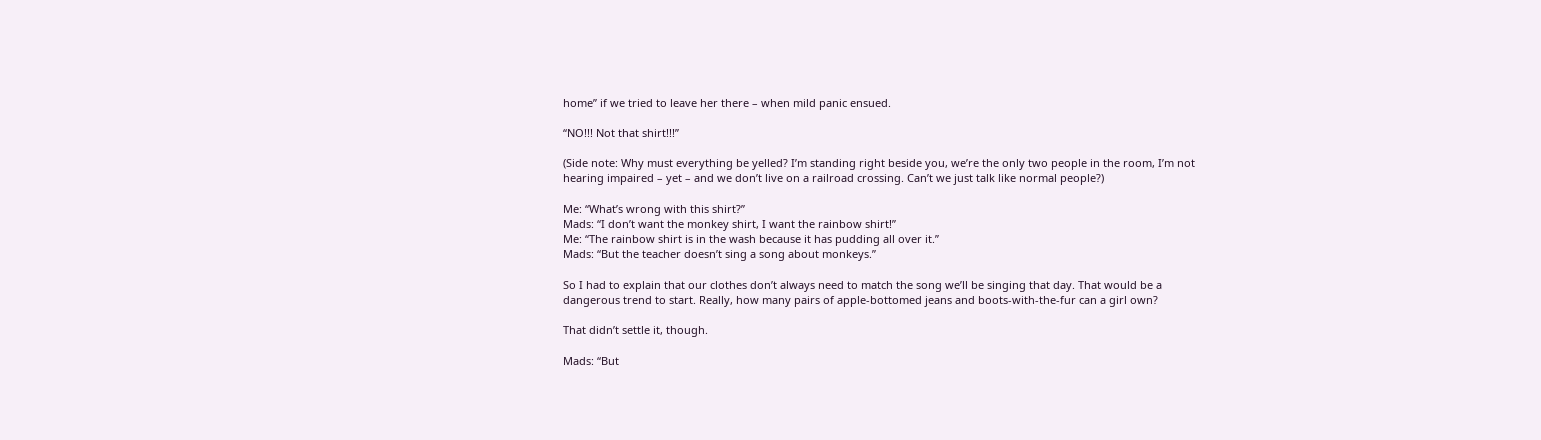home” if we tried to leave her there – when mild panic ensued.

“NO!!! Not that shirt!!!”

(Side note: Why must everything be yelled? I’m standing right beside you, we’re the only two people in the room, I’m not hearing impaired – yet – and we don’t live on a railroad crossing. Can’t we just talk like normal people?)

Me: “What’s wrong with this shirt?”
Mads: “I don’t want the monkey shirt, I want the rainbow shirt!”
Me: “The rainbow shirt is in the wash because it has pudding all over it.”
Mads: “But the teacher doesn’t sing a song about monkeys.”

So I had to explain that our clothes don’t always need to match the song we’ll be singing that day. That would be a dangerous trend to start. Really, how many pairs of apple-bottomed jeans and boots-with-the-fur can a girl own?

That didn’t settle it, though.

Mads: “But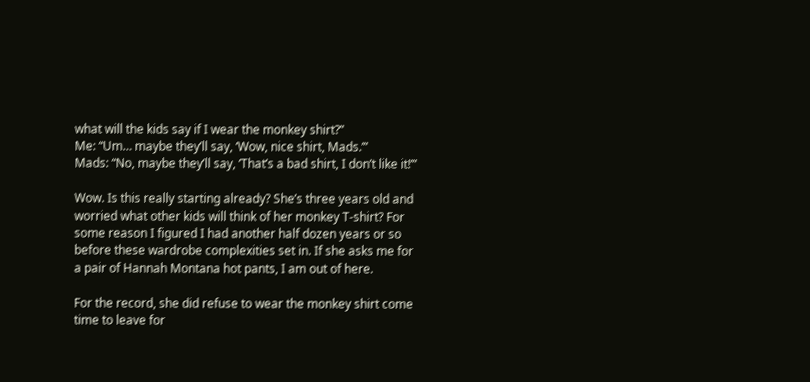what will the kids say if I wear the monkey shirt?”
Me: “Um… maybe they’ll say, ‘Wow, nice shirt, Mads.’”
Mads: “No, maybe they’ll say, ‘That’s a bad shirt, I don’t like it!’”

Wow. Is this really starting already? She’s three years old and worried what other kids will think of her monkey T-shirt? For some reason I figured I had another half dozen years or so before these wardrobe complexities set in. If she asks me for a pair of Hannah Montana hot pants, I am out of here.

For the record, she did refuse to wear the monkey shirt come time to leave for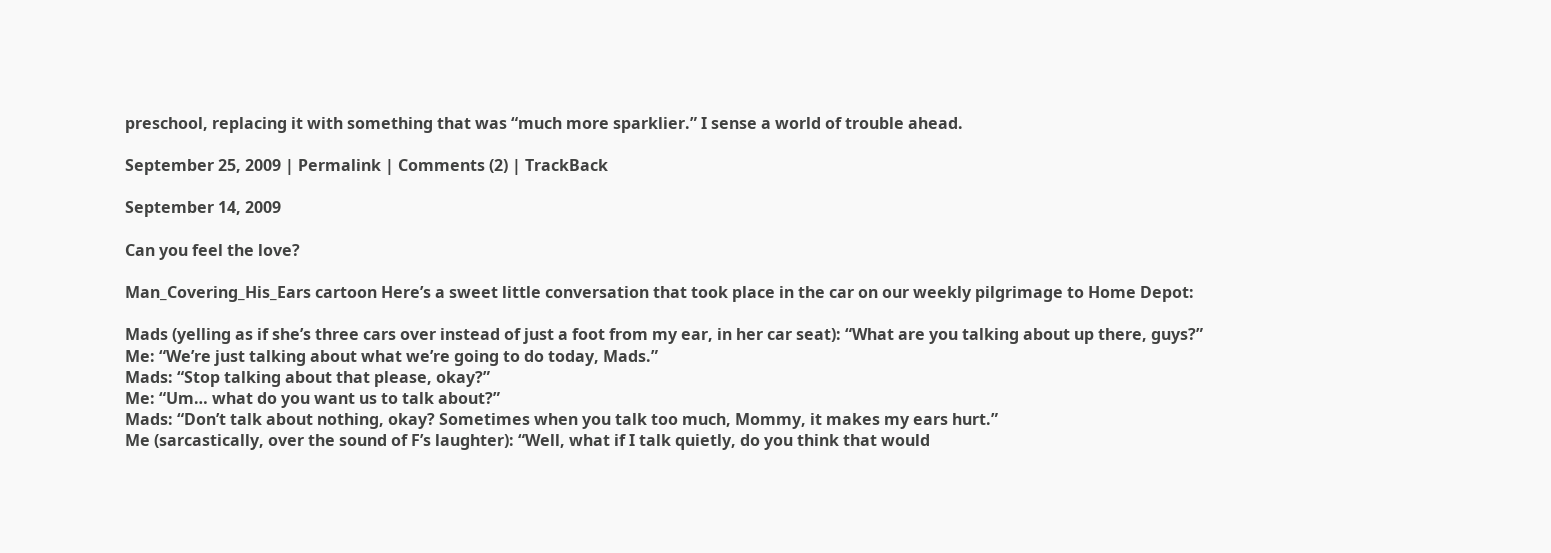preschool, replacing it with something that was “much more sparklier.” I sense a world of trouble ahead.

September 25, 2009 | Permalink | Comments (2) | TrackBack

September 14, 2009

Can you feel the love?

Man_Covering_His_Ears cartoon Here’s a sweet little conversation that took place in the car on our weekly pilgrimage to Home Depot:

Mads (yelling as if she’s three cars over instead of just a foot from my ear, in her car seat): “What are you talking about up there, guys?”
Me: “We’re just talking about what we’re going to do today, Mads.”
Mads: “Stop talking about that please, okay?”
Me: “Um… what do you want us to talk about?”
Mads: “Don’t talk about nothing, okay? Sometimes when you talk too much, Mommy, it makes my ears hurt.”
Me (sarcastically, over the sound of F’s laughter): “Well, what if I talk quietly, do you think that would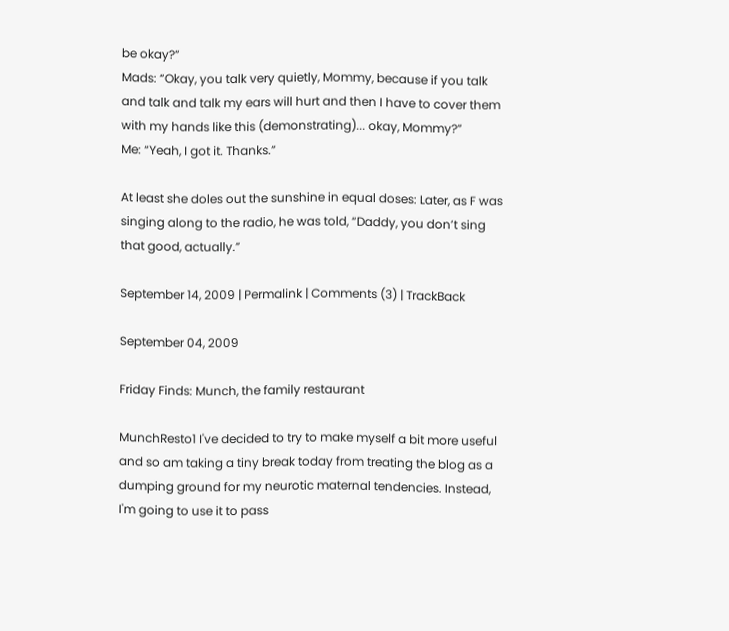be okay?”
Mads: “Okay, you talk very quietly, Mommy, because if you talk and talk and talk my ears will hurt and then I have to cover them with my hands like this (demonstrating)... okay, Mommy?”
Me: “Yeah, I got it. Thanks.”

At least she doles out the sunshine in equal doses: Later, as F was singing along to the radio, he was told, “Daddy, you don’t sing that good, actually.”

September 14, 2009 | Permalink | Comments (3) | TrackBack

September 04, 2009

Friday Finds: Munch, the family restaurant

MunchResto1 I've decided to try to make myself a bit more useful and so am taking a tiny break today from treating the blog as a dumping ground for my neurotic maternal tendencies. Instead, I'm going to use it to pass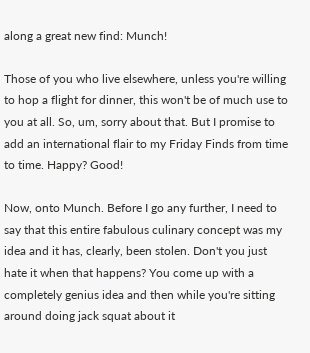along a great new find: Munch!

Those of you who live elsewhere, unless you're willing to hop a flight for dinner, this won't be of much use to you at all. So, um, sorry about that. But I promise to add an international flair to my Friday Finds from time to time. Happy? Good!

Now, onto Munch. Before I go any further, I need to say that this entire fabulous culinary concept was my idea and it has, clearly, been stolen. Don't you just hate it when that happens? You come up with a completely genius idea and then while you're sitting around doing jack squat about it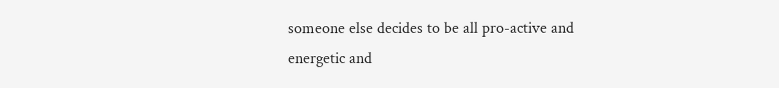someone else decides to be all pro-active and energetic and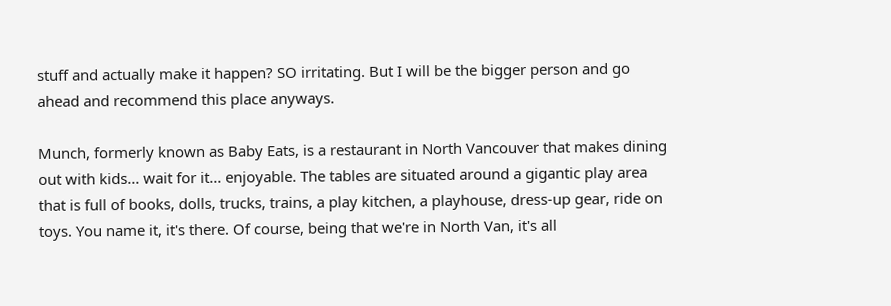stuff and actually make it happen? SO irritating. But I will be the bigger person and go ahead and recommend this place anyways.

Munch, formerly known as Baby Eats, is a restaurant in North Vancouver that makes dining out with kids... wait for it... enjoyable. The tables are situated around a gigantic play area that is full of books, dolls, trucks, trains, a play kitchen, a playhouse, dress-up gear, ride on toys. You name it, it's there. Of course, being that we're in North Van, it's all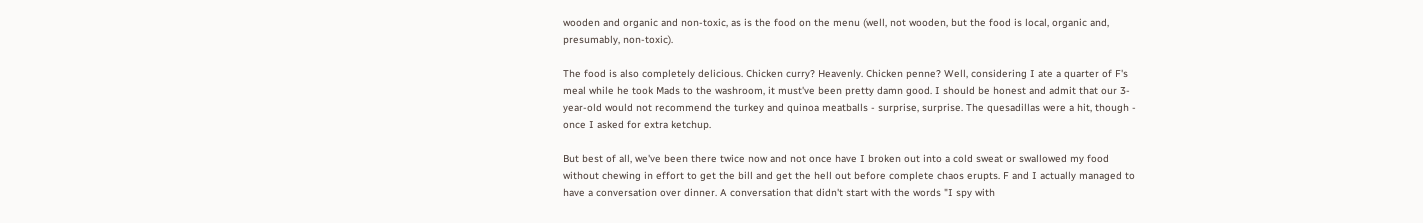wooden and organic and non-toxic, as is the food on the menu (well, not wooden, but the food is local, organic and, presumably, non-toxic).

The food is also completely delicious. Chicken curry? Heavenly. Chicken penne? Well, considering I ate a quarter of F's meal while he took Mads to the washroom, it must've been pretty damn good. I should be honest and admit that our 3-year-old would not recommend the turkey and quinoa meatballs - surprise, surprise. The quesadillas were a hit, though - once I asked for extra ketchup.

But best of all, we've been there twice now and not once have I broken out into a cold sweat or swallowed my food without chewing in effort to get the bill and get the hell out before complete chaos erupts. F and I actually managed to have a conversation over dinner. A conversation that didn't start with the words "I spy with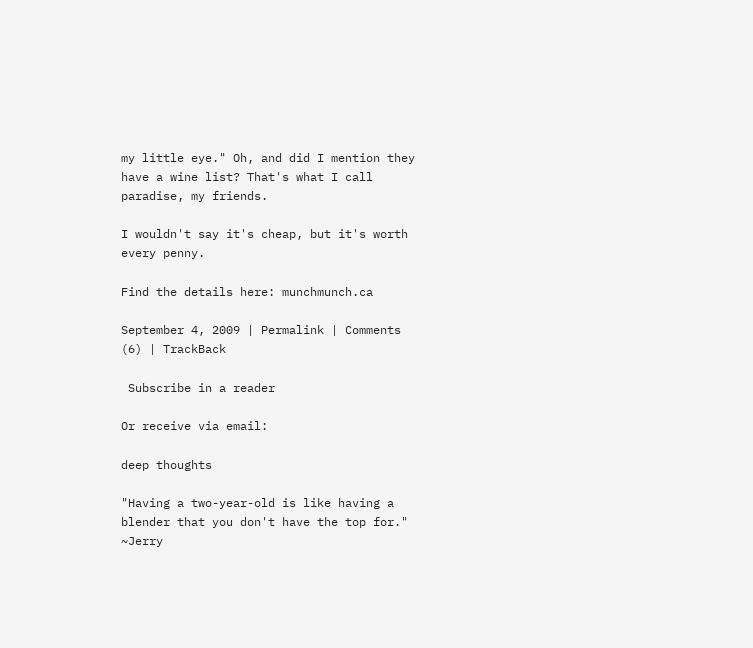my little eye." Oh, and did I mention they have a wine list? That's what I call paradise, my friends.

I wouldn't say it's cheap, but it's worth every penny.

Find the details here: munchmunch.ca

September 4, 2009 | Permalink | Comments (6) | TrackBack

 Subscribe in a reader

Or receive via email:

deep thoughts

"Having a two-year-old is like having a blender that you don't have the top for." ~Jerry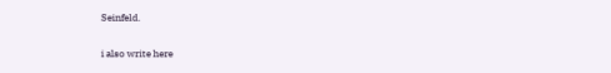Seinfeld.

i also write here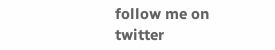follow me on twitter